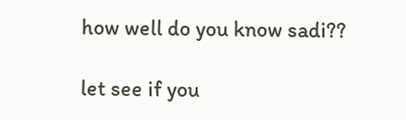how well do you know sadi??

let see if you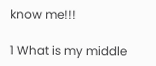know me!!!

1 What is my middle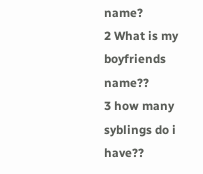name?
2 What is my boyfriends name??
3 how many syblings do i have??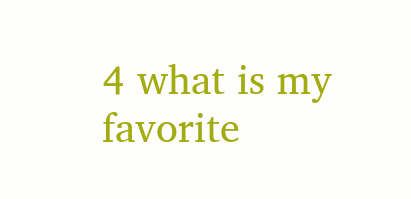4 what is my favorite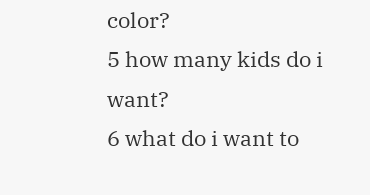color?
5 how many kids do i want?
6 what do i want to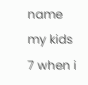name my kids
7 when i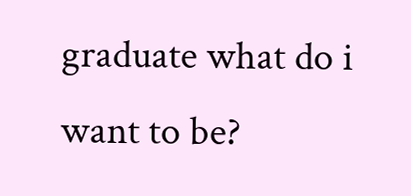graduate what do i want to be?